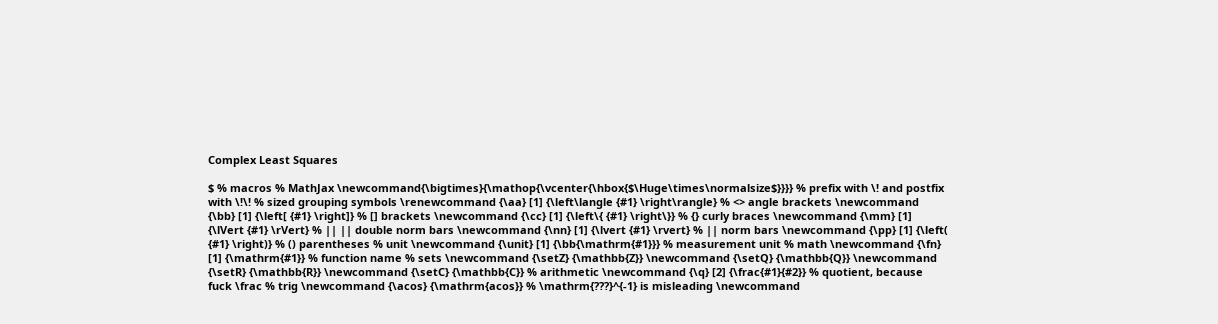Complex Least Squares

$ % macros % MathJax \newcommand{\bigtimes}{\mathop{\vcenter{\hbox{$\Huge\times\normalsize$}}}} % prefix with \! and postfix with \!\! % sized grouping symbols \renewcommand {\aa} [1] {\left\langle {#1} \right\rangle} % <> angle brackets \newcommand {\bb} [1] {\left[ {#1} \right]} % [] brackets \newcommand {\cc} [1] {\left\{ {#1} \right\}} % {} curly braces \newcommand {\mm} [1] {\lVert {#1} \rVert} % || || double norm bars \newcommand {\nn} [1] {\lvert {#1} \rvert} % || norm bars \newcommand {\pp} [1] {\left( {#1} \right)} % () parentheses % unit \newcommand {\unit} [1] {\bb{\mathrm{#1}}} % measurement unit % math \newcommand {\fn} [1] {\mathrm{#1}} % function name % sets \newcommand {\setZ} {\mathbb{Z}} \newcommand {\setQ} {\mathbb{Q}} \newcommand {\setR} {\mathbb{R}} \newcommand {\setC} {\mathbb{C}} % arithmetic \newcommand {\q} [2] {\frac{#1}{#2}} % quotient, because fuck \frac % trig \newcommand {\acos} {\mathrm{acos}} % \mathrm{???}^{-1} is misleading \newcommand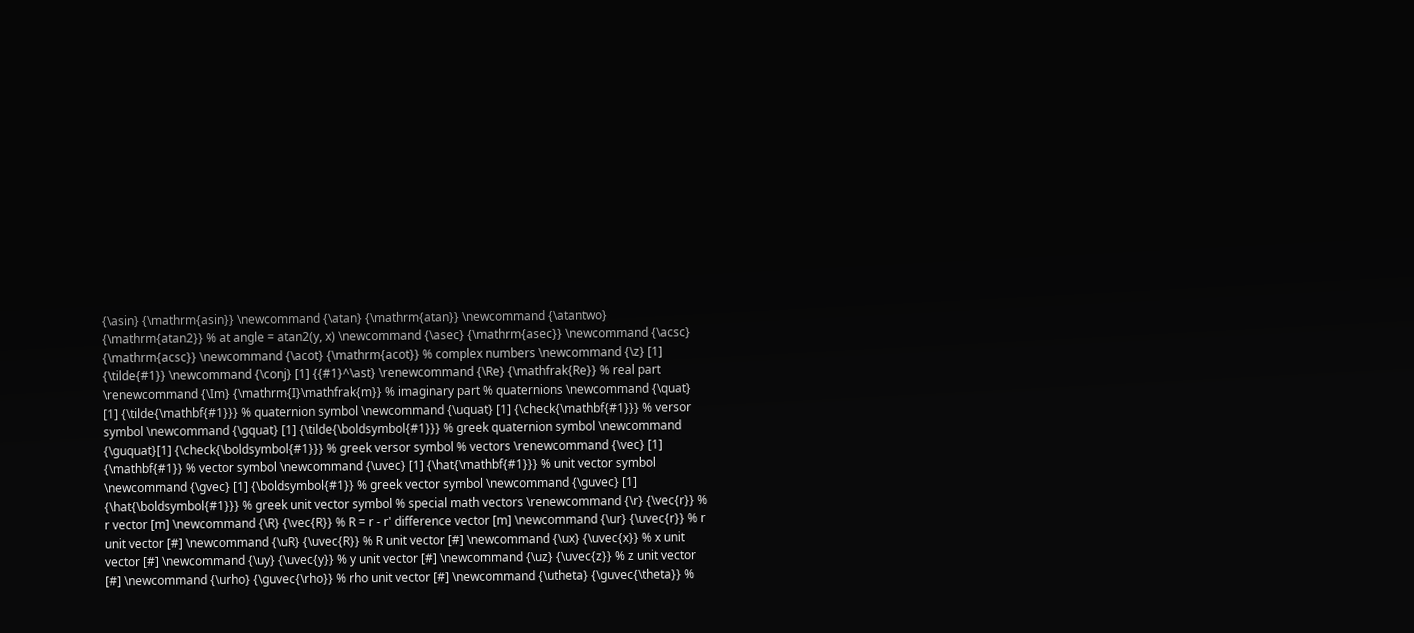{\asin} {\mathrm{asin}} \newcommand {\atan} {\mathrm{atan}} \newcommand {\atantwo} {\mathrm{atan2}} % at angle = atan2(y, x) \newcommand {\asec} {\mathrm{asec}} \newcommand {\acsc} {\mathrm{acsc}} \newcommand {\acot} {\mathrm{acot}} % complex numbers \newcommand {\z} [1] {\tilde{#1}} \newcommand {\conj} [1] {{#1}^\ast} \renewcommand {\Re} {\mathfrak{Re}} % real part \renewcommand {\Im} {\mathrm{I}\mathfrak{m}} % imaginary part % quaternions \newcommand {\quat} [1] {\tilde{\mathbf{#1}}} % quaternion symbol \newcommand {\uquat} [1] {\check{\mathbf{#1}}} % versor symbol \newcommand {\gquat} [1] {\tilde{\boldsymbol{#1}}} % greek quaternion symbol \newcommand {\guquat}[1] {\check{\boldsymbol{#1}}} % greek versor symbol % vectors \renewcommand {\vec} [1] {\mathbf{#1}} % vector symbol \newcommand {\uvec} [1] {\hat{\mathbf{#1}}} % unit vector symbol \newcommand {\gvec} [1] {\boldsymbol{#1}} % greek vector symbol \newcommand {\guvec} [1] {\hat{\boldsymbol{#1}}} % greek unit vector symbol % special math vectors \renewcommand {\r} {\vec{r}} % r vector [m] \newcommand {\R} {\vec{R}} % R = r - r' difference vector [m] \newcommand {\ur} {\uvec{r}} % r unit vector [#] \newcommand {\uR} {\uvec{R}} % R unit vector [#] \newcommand {\ux} {\uvec{x}} % x unit vector [#] \newcommand {\uy} {\uvec{y}} % y unit vector [#] \newcommand {\uz} {\uvec{z}} % z unit vector [#] \newcommand {\urho} {\guvec{\rho}} % rho unit vector [#] \newcommand {\utheta} {\guvec{\theta}} %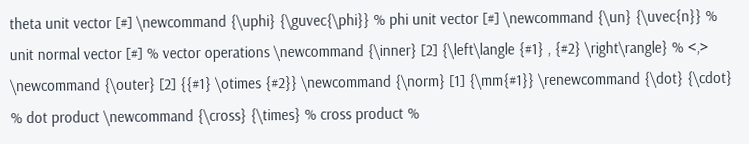theta unit vector [#] \newcommand {\uphi} {\guvec{\phi}} % phi unit vector [#] \newcommand {\un} {\uvec{n}} % unit normal vector [#] % vector operations \newcommand {\inner} [2] {\left\langle {#1} , {#2} \right\rangle} % <,> \newcommand {\outer} [2] {{#1} \otimes {#2}} \newcommand {\norm} [1] {\mm{#1}} \renewcommand {\dot} {\cdot} % dot product \newcommand {\cross} {\times} % cross product %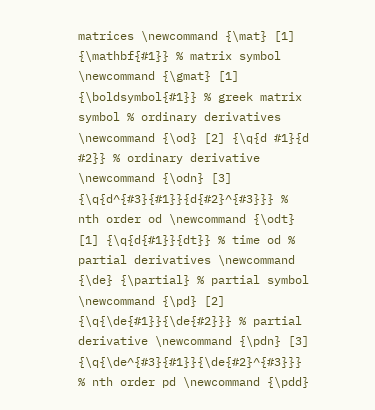matrices \newcommand {\mat} [1] {\mathbf{#1}} % matrix symbol \newcommand {\gmat} [1] {\boldsymbol{#1}} % greek matrix symbol % ordinary derivatives \newcommand {\od} [2] {\q{d #1}{d #2}} % ordinary derivative \newcommand {\odn} [3] {\q{d^{#3}{#1}}{d{#2}^{#3}}} % nth order od \newcommand {\odt} [1] {\q{d{#1}}{dt}} % time od % partial derivatives \newcommand {\de} {\partial} % partial symbol \newcommand {\pd} [2] {\q{\de{#1}}{\de{#2}}} % partial derivative \newcommand {\pdn} [3] {\q{\de^{#3}{#1}}{\de{#2}^{#3}}} % nth order pd \newcommand {\pdd}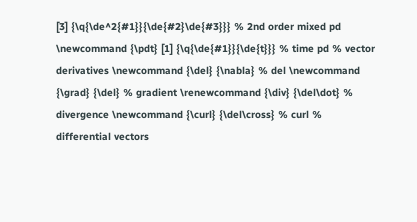[3] {\q{\de^2{#1}}{\de{#2}\de{#3}}} % 2nd order mixed pd \newcommand {\pdt} [1] {\q{\de{#1}}{\de{t}}} % time pd % vector derivatives \newcommand {\del} {\nabla} % del \newcommand {\grad} {\del} % gradient \renewcommand {\div} {\del\dot} % divergence \newcommand {\curl} {\del\cross} % curl % differential vectors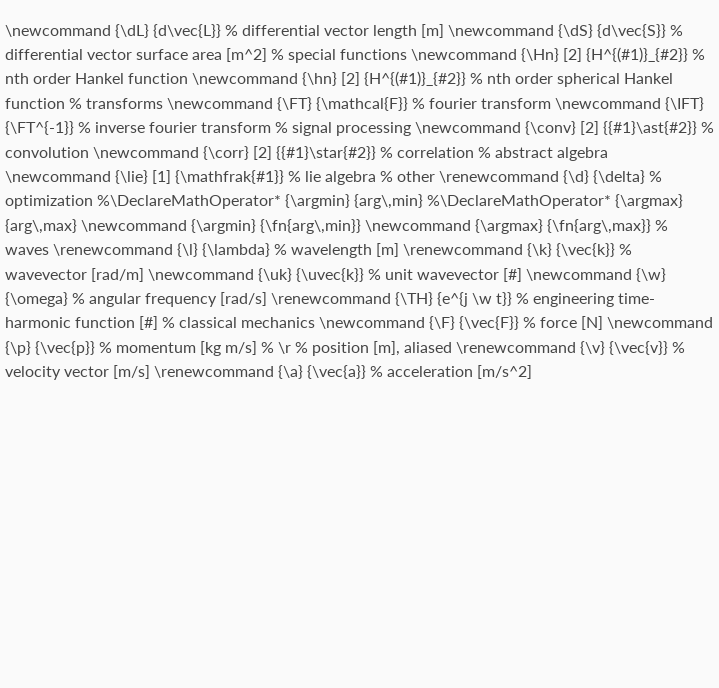\newcommand {\dL} {d\vec{L}} % differential vector length [m] \newcommand {\dS} {d\vec{S}} % differential vector surface area [m^2] % special functions \newcommand {\Hn} [2] {H^{(#1)}_{#2}} % nth order Hankel function \newcommand {\hn} [2] {H^{(#1)}_{#2}} % nth order spherical Hankel function % transforms \newcommand {\FT} {\mathcal{F}} % fourier transform \newcommand {\IFT} {\FT^{-1}} % inverse fourier transform % signal processing \newcommand {\conv} [2] {{#1}\ast{#2}} % convolution \newcommand {\corr} [2] {{#1}\star{#2}} % correlation % abstract algebra \newcommand {\lie} [1] {\mathfrak{#1}} % lie algebra % other \renewcommand {\d} {\delta} % optimization %\DeclareMathOperator* {\argmin} {arg\,min} %\DeclareMathOperator* {\argmax} {arg\,max} \newcommand {\argmin} {\fn{arg\,min}} \newcommand {\argmax} {\fn{arg\,max}} % waves \renewcommand {\l} {\lambda} % wavelength [m] \renewcommand {\k} {\vec{k}} % wavevector [rad/m] \newcommand {\uk} {\uvec{k}} % unit wavevector [#] \newcommand {\w} {\omega} % angular frequency [rad/s] \renewcommand {\TH} {e^{j \w t}} % engineering time-harmonic function [#] % classical mechanics \newcommand {\F} {\vec{F}} % force [N] \newcommand {\p} {\vec{p}} % momentum [kg m/s] % \r % position [m], aliased \renewcommand {\v} {\vec{v}} % velocity vector [m/s] \renewcommand {\a} {\vec{a}} % acceleration [m/s^2]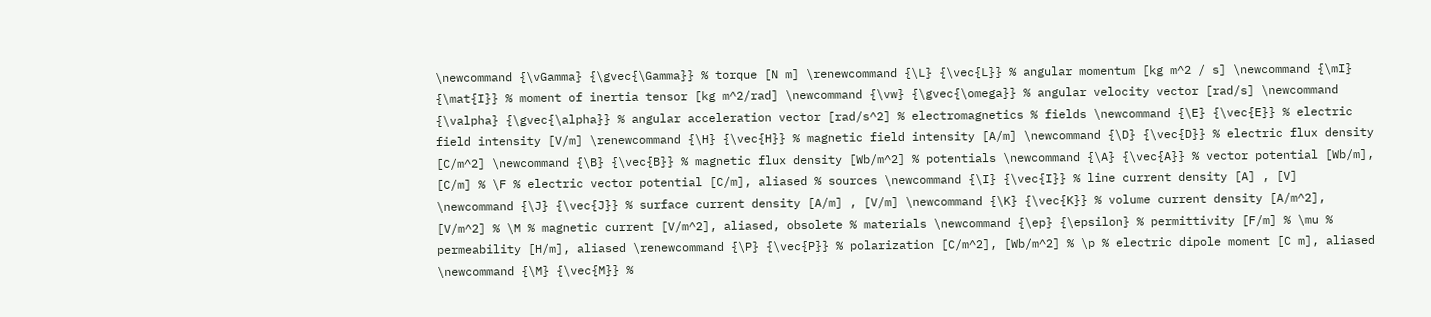\newcommand {\vGamma} {\gvec{\Gamma}} % torque [N m] \renewcommand {\L} {\vec{L}} % angular momentum [kg m^2 / s] \newcommand {\mI} {\mat{I}} % moment of inertia tensor [kg m^2/rad] \newcommand {\vw} {\gvec{\omega}} % angular velocity vector [rad/s] \newcommand {\valpha} {\gvec{\alpha}} % angular acceleration vector [rad/s^2] % electromagnetics % fields \newcommand {\E} {\vec{E}} % electric field intensity [V/m] \renewcommand {\H} {\vec{H}} % magnetic field intensity [A/m] \newcommand {\D} {\vec{D}} % electric flux density [C/m^2] \newcommand {\B} {\vec{B}} % magnetic flux density [Wb/m^2] % potentials \newcommand {\A} {\vec{A}} % vector potential [Wb/m], [C/m] % \F % electric vector potential [C/m], aliased % sources \newcommand {\I} {\vec{I}} % line current density [A] , [V] \newcommand {\J} {\vec{J}} % surface current density [A/m] , [V/m] \newcommand {\K} {\vec{K}} % volume current density [A/m^2], [V/m^2] % \M % magnetic current [V/m^2], aliased, obsolete % materials \newcommand {\ep} {\epsilon} % permittivity [F/m] % \mu % permeability [H/m], aliased \renewcommand {\P} {\vec{P}} % polarization [C/m^2], [Wb/m^2] % \p % electric dipole moment [C m], aliased \newcommand {\M} {\vec{M}} %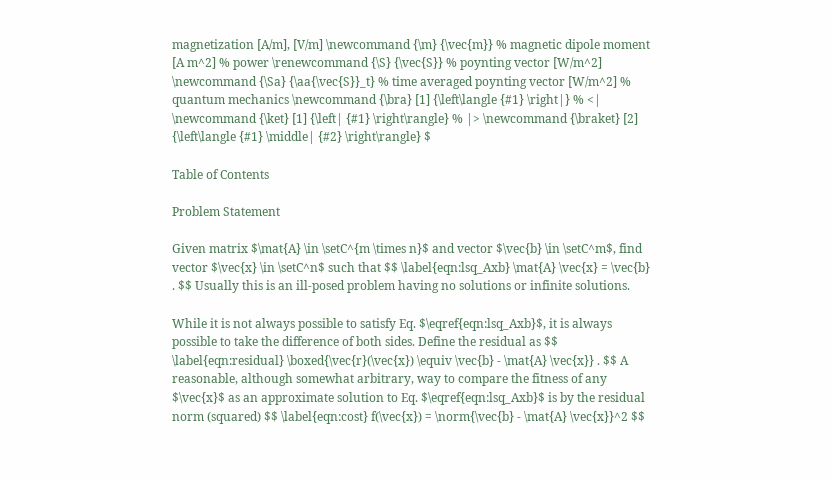magnetization [A/m], [V/m] \newcommand {\m} {\vec{m}} % magnetic dipole moment [A m^2] % power \renewcommand {\S} {\vec{S}} % poynting vector [W/m^2] \newcommand {\Sa} {\aa{\vec{S}}_t} % time averaged poynting vector [W/m^2] % quantum mechanics \newcommand {\bra} [1] {\left\langle {#1} \right|} % <| \newcommand {\ket} [1] {\left| {#1} \right\rangle} % |> \newcommand {\braket} [2] {\left\langle {#1} \middle| {#2} \right\rangle} $

Table of Contents

Problem Statement

Given matrix $\mat{A} \in \setC^{m \times n}$ and vector $\vec{b} \in \setC^m$, find vector $\vec{x} \in \setC^n$ such that $$ \label{eqn:lsq_Axb} \mat{A} \vec{x} = \vec{b} . $$ Usually this is an ill-posed problem having no solutions or infinite solutions.

While it is not always possible to satisfy Eq. $\eqref{eqn:lsq_Axb}$, it is always possible to take the difference of both sides. Define the residual as $$ \label{eqn:residual} \boxed{\vec{r}(\vec{x}) \equiv \vec{b} - \mat{A} \vec{x}} . $$ A reasonable, although somewhat arbitrary, way to compare the fitness of any $\vec{x}$ as an approximate solution to Eq. $\eqref{eqn:lsq_Axb}$ is by the residual norm (squared) $$ \label{eqn:cost} f(\vec{x}) = \norm{\vec{b} - \mat{A} \vec{x}}^2 $$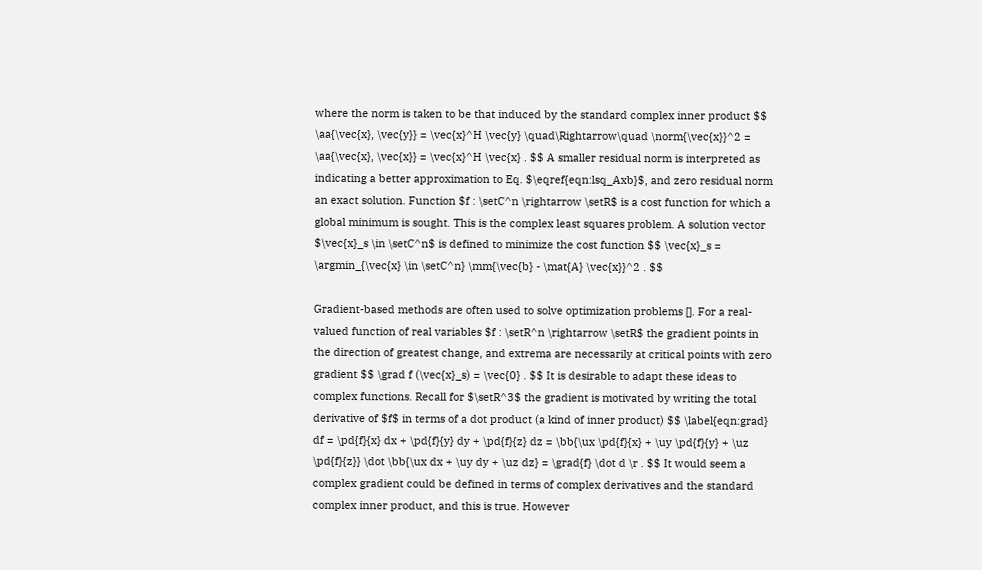where the norm is taken to be that induced by the standard complex inner product $$ \aa{\vec{x}, \vec{y}} = \vec{x}^H \vec{y} \quad\Rightarrow\quad \norm{\vec{x}}^2 = \aa{\vec{x}, \vec{x}} = \vec{x}^H \vec{x} . $$ A smaller residual norm is interpreted as indicating a better approximation to Eq. $\eqref{eqn:lsq_Axb}$, and zero residual norm an exact solution. Function $f : \setC^n \rightarrow \setR$ is a cost function for which a global minimum is sought. This is the complex least squares problem. A solution vector $\vec{x}_s \in \setC^n$ is defined to minimize the cost function $$ \vec{x}_s = \argmin_{\vec{x} \in \setC^n} \mm{\vec{b} - \mat{A} \vec{x}}^2 . $$

Gradient-based methods are often used to solve optimization problems []. For a real-valued function of real variables $f : \setR^n \rightarrow \setR$ the gradient points in the direction of greatest change, and extrema are necessarily at critical points with zero gradient $$ \grad f (\vec{x}_s) = \vec{0} . $$ It is desirable to adapt these ideas to complex functions. Recall for $\setR^3$ the gradient is motivated by writing the total derivative of $f$ in terms of a dot product (a kind of inner product) $$ \label{eqn:grad} df = \pd{f}{x} dx + \pd{f}{y} dy + \pd{f}{z} dz = \bb{\ux \pd{f}{x} + \uy \pd{f}{y} + \uz \pd{f}{z}} \dot \bb{\ux dx + \uy dy + \uz dz} = \grad{f} \dot d \r . $$ It would seem a complex gradient could be defined in terms of complex derivatives and the standard complex inner product, and this is true. However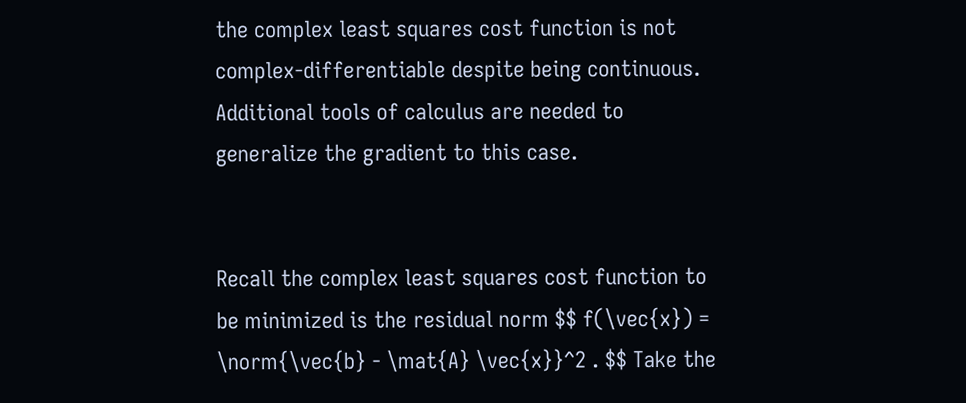the complex least squares cost function is not complex-differentiable despite being continuous. Additional tools of calculus are needed to generalize the gradient to this case.


Recall the complex least squares cost function to be minimized is the residual norm $$ f(\vec{x}) = \norm{\vec{b} - \mat{A} \vec{x}}^2 . $$ Take the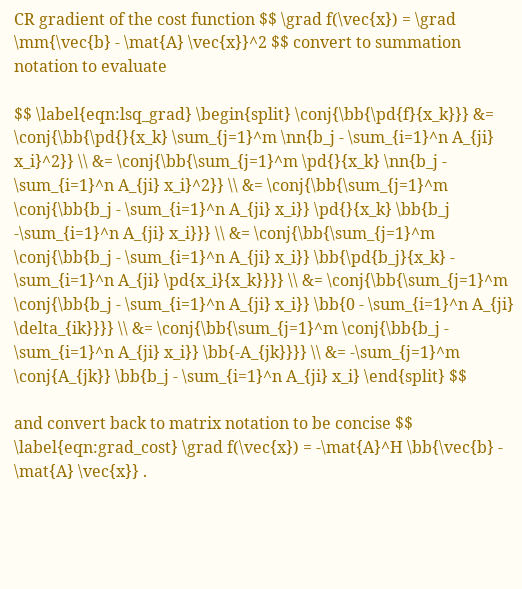CR gradient of the cost function $$ \grad f(\vec{x}) = \grad \mm{\vec{b} - \mat{A} \vec{x}}^2 $$ convert to summation notation to evaluate

$$ \label{eqn:lsq_grad} \begin{split} \conj{\bb{\pd{f}{x_k}}} &= \conj{\bb{\pd{}{x_k} \sum_{j=1}^m \nn{b_j - \sum_{i=1}^n A_{ji} x_i}^2}} \\ &= \conj{\bb{\sum_{j=1}^m \pd{}{x_k} \nn{b_j - \sum_{i=1}^n A_{ji} x_i}^2}} \\ &= \conj{\bb{\sum_{j=1}^m \conj{\bb{b_j - \sum_{i=1}^n A_{ji} x_i}} \pd{}{x_k} \bb{b_j -\sum_{i=1}^n A_{ji} x_i}}} \\ &= \conj{\bb{\sum_{j=1}^m \conj{\bb{b_j - \sum_{i=1}^n A_{ji} x_i}} \bb{\pd{b_j}{x_k} - \sum_{i=1}^n A_{ji} \pd{x_i}{x_k}}}} \\ &= \conj{\bb{\sum_{j=1}^m \conj{\bb{b_j - \sum_{i=1}^n A_{ji} x_i}} \bb{0 - \sum_{i=1}^n A_{ji} \delta_{ik}}}} \\ &= \conj{\bb{\sum_{j=1}^m \conj{\bb{b_j - \sum_{i=1}^n A_{ji} x_i}} \bb{-A_{jk}}}} \\ &= -\sum_{j=1}^m \conj{A_{jk}} \bb{b_j - \sum_{i=1}^n A_{ji} x_i} \end{split} $$

and convert back to matrix notation to be concise $$ \label{eqn:grad_cost} \grad f(\vec{x}) = -\mat{A}^H \bb{\vec{b} - \mat{A} \vec{x}} .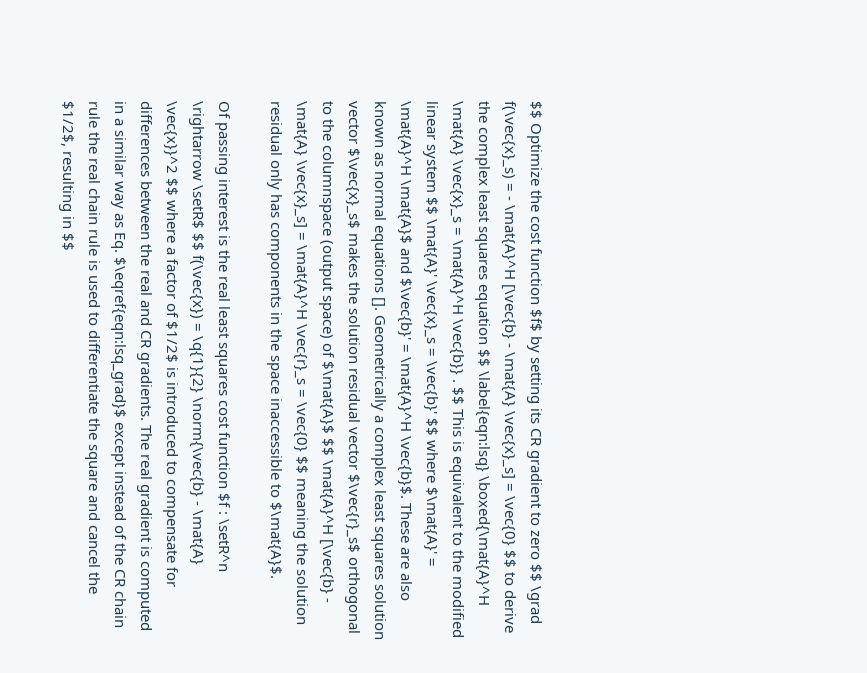$$ Optimize the cost function $f$ by setting its CR gradient to zero $$ \grad f(\vec{x}_s) = - \mat{A}^H [\vec{b} - \mat{A} \vec{x}_s] = \vec{0} $$ to derive the complex least squares equation $$ \label{eqn:lsq} \boxed{\mat{A}^H \mat{A} \vec{x}_s = \mat{A}^H \vec{b}} . $$ This is equivalent to the modified linear system $$ \mat{A}' \vec{x}_s = \vec{b}' $$ where $\mat{A}' = \mat{A}^H \mat{A}$ and $\vec{b}' = \mat{A}^H \vec{b}$. These are also known as normal equations []. Geometrically a complex least squares solution vector $\vec{x}_s$ makes the solution residual vector $\vec{r}_s$ orthogonal to the columnspace (output space) of $\mat{A}$ $$ \mat{A}^H [\vec{b} - \mat{A} \vec{x}_s] = \mat{A}^H \vec{r}_s = \vec{0} $$ meaning the solution residual only has components in the space inaccessible to $\mat{A}$.

Of passing interest is the real least squares cost function $f : \setR^n \rightarrow \setR$ $$ f(\vec{x}) = \q{1}{2} \norm{\vec{b} - \mat{A} \vec{x}}^2 $$ where a factor of $1/2$ is introduced to compensate for differences between the real and CR gradients. The real gradient is computed in a similar way as Eq. $\eqref{eqn:lsq_grad}$ except instead of the CR chain rule the real chain rule is used to differentiate the square and cancel the $1/2$, resulting in $$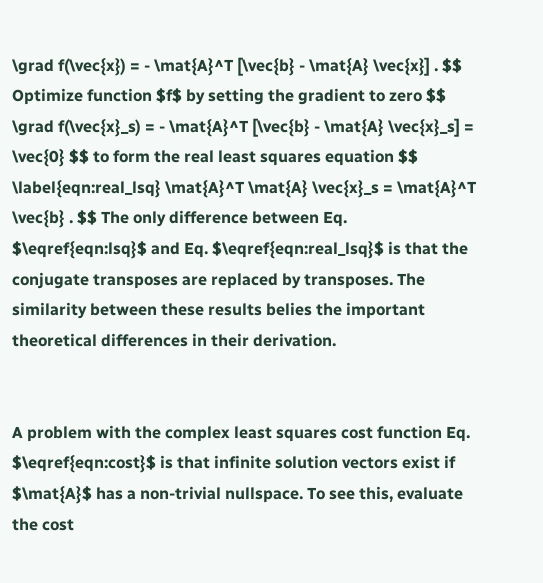\grad f(\vec{x}) = - \mat{A}^T [\vec{b} - \mat{A} \vec{x}] . $$ Optimize function $f$ by setting the gradient to zero $$ \grad f(\vec{x}_s) = - \mat{A}^T [\vec{b} - \mat{A} \vec{x}_s] = \vec{0} $$ to form the real least squares equation $$ \label{eqn:real_lsq} \mat{A}^T \mat{A} \vec{x}_s = \mat{A}^T \vec{b} . $$ The only difference between Eq. $\eqref{eqn:lsq}$ and Eq. $\eqref{eqn:real_lsq}$ is that the conjugate transposes are replaced by transposes. The similarity between these results belies the important theoretical differences in their derivation.


A problem with the complex least squares cost function Eq. $\eqref{eqn:cost}$ is that infinite solution vectors exist if $\mat{A}$ has a non-trivial nullspace. To see this, evaluate the cost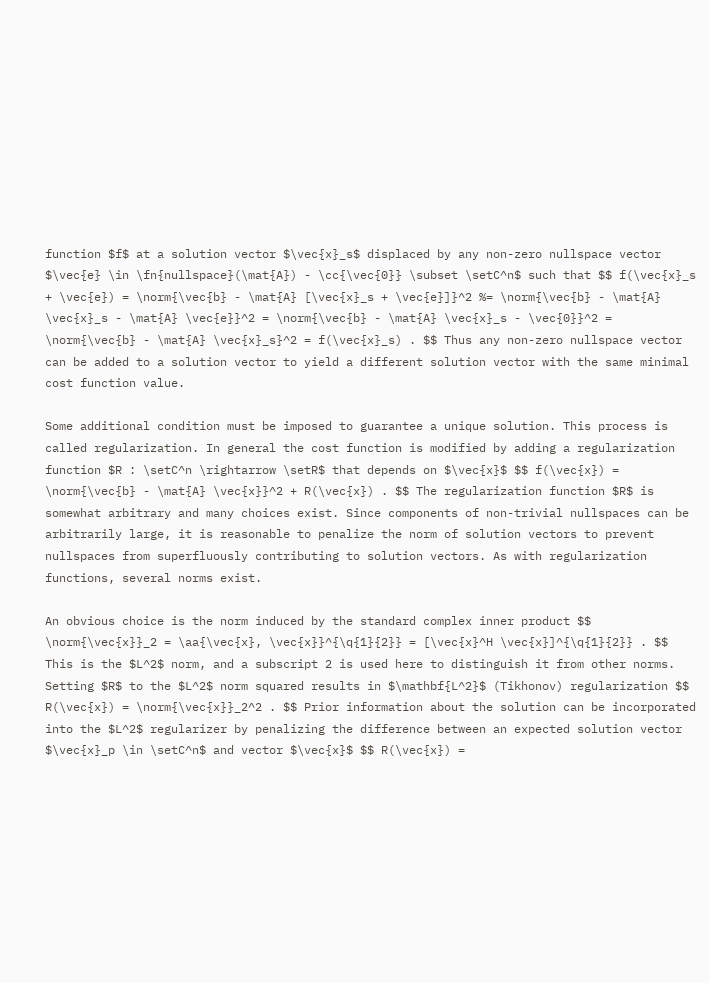function $f$ at a solution vector $\vec{x}_s$ displaced by any non-zero nullspace vector $\vec{e} \in \fn{nullspace}(\mat{A}) - \cc{\vec{0}} \subset \setC^n$ such that $$ f(\vec{x}_s + \vec{e}) = \norm{\vec{b} - \mat{A} [\vec{x}_s + \vec{e}]}^2 %= \norm{\vec{b} - \mat{A} \vec{x}_s - \mat{A} \vec{e}}^2 = \norm{\vec{b} - \mat{A} \vec{x}_s - \vec{0}}^2 = \norm{\vec{b} - \mat{A} \vec{x}_s}^2 = f(\vec{x}_s) . $$ Thus any non-zero nullspace vector can be added to a solution vector to yield a different solution vector with the same minimal cost function value.

Some additional condition must be imposed to guarantee a unique solution. This process is called regularization. In general the cost function is modified by adding a regularization function $R : \setC^n \rightarrow \setR$ that depends on $\vec{x}$ $$ f(\vec{x}) = \norm{\vec{b} - \mat{A} \vec{x}}^2 + R(\vec{x}) . $$ The regularization function $R$ is somewhat arbitrary and many choices exist. Since components of non-trivial nullspaces can be arbitrarily large, it is reasonable to penalize the norm of solution vectors to prevent nullspaces from superfluously contributing to solution vectors. As with regularization functions, several norms exist.

An obvious choice is the norm induced by the standard complex inner product $$ \norm{\vec{x}}_2 = \aa{\vec{x}, \vec{x}}^{\q{1}{2}} = [\vec{x}^H \vec{x}]^{\q{1}{2}} . $$ This is the $L^2$ norm, and a subscript 2 is used here to distinguish it from other norms. Setting $R$ to the $L^2$ norm squared results in $\mathbf{L^2}$ (Tikhonov) regularization $$ R(\vec{x}) = \norm{\vec{x}}_2^2 . $$ Prior information about the solution can be incorporated into the $L^2$ regularizer by penalizing the difference between an expected solution vector $\vec{x}_p \in \setC^n$ and vector $\vec{x}$ $$ R(\vec{x}) =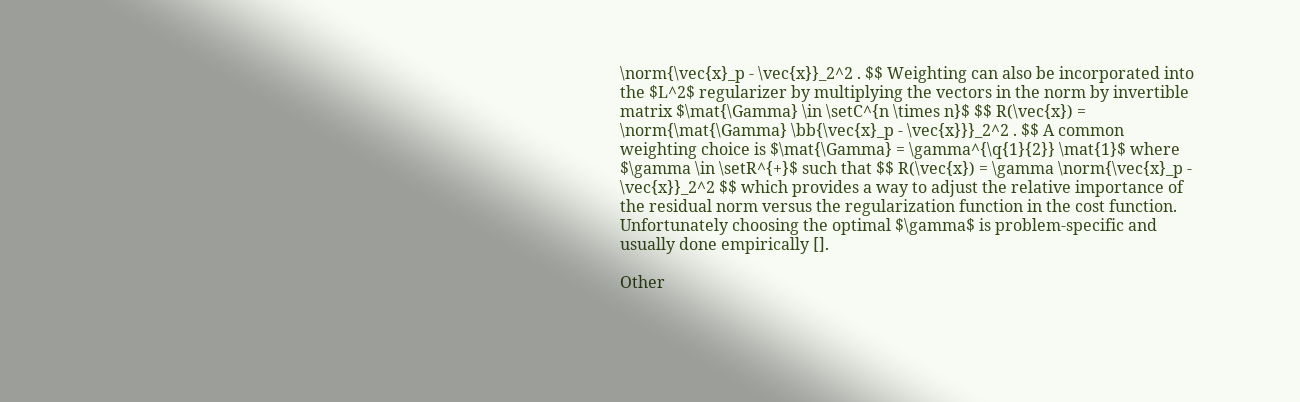\norm{\vec{x}_p - \vec{x}}_2^2 . $$ Weighting can also be incorporated into the $L^2$ regularizer by multiplying the vectors in the norm by invertible matrix $\mat{\Gamma} \in \setC^{n \times n}$ $$ R(\vec{x}) = \norm{\mat{\Gamma} \bb{\vec{x}_p - \vec{x}}}_2^2 . $$ A common weighting choice is $\mat{\Gamma} = \gamma^{\q{1}{2}} \mat{1}$ where $\gamma \in \setR^{+}$ such that $$ R(\vec{x}) = \gamma \norm{\vec{x}_p - \vec{x}}_2^2 $$ which provides a way to adjust the relative importance of the residual norm versus the regularization function in the cost function. Unfortunately choosing the optimal $\gamma$ is problem-specific and usually done empirically [].

Other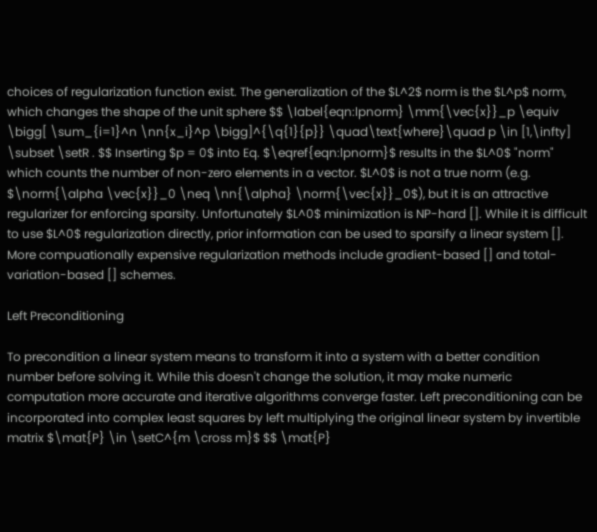choices of regularization function exist. The generalization of the $L^2$ norm is the $L^p$ norm, which changes the shape of the unit sphere $$ \label{eqn:lpnorm} \mm{\vec{x}}_p \equiv \bigg[ \sum_{i=1}^n \nn{x_i}^p \bigg]^{\q{1}{p}} \quad\text{where}\quad p \in [1,\infty] \subset \setR . $$ Inserting $p = 0$ into Eq. $\eqref{eqn:lpnorm}$ results in the $L^0$ "norm" which counts the number of non-zero elements in a vector. $L^0$ is not a true norm (e.g. $\norm{\alpha \vec{x}}_0 \neq \nn{\alpha} \norm{\vec{x}}_0$), but it is an attractive regularizer for enforcing sparsity. Unfortunately $L^0$ minimization is NP-hard []. While it is difficult to use $L^0$ regularization directly, prior information can be used to sparsify a linear system []. More compuationally expensive regularization methods include gradient-based [] and total-variation-based [] schemes.

Left Preconditioning

To precondition a linear system means to transform it into a system with a better condition number before solving it. While this doesn't change the solution, it may make numeric computation more accurate and iterative algorithms converge faster. Left preconditioning can be incorporated into complex least squares by left multiplying the original linear system by invertible matrix $\mat{P} \in \setC^{m \cross m}$ $$ \mat{P}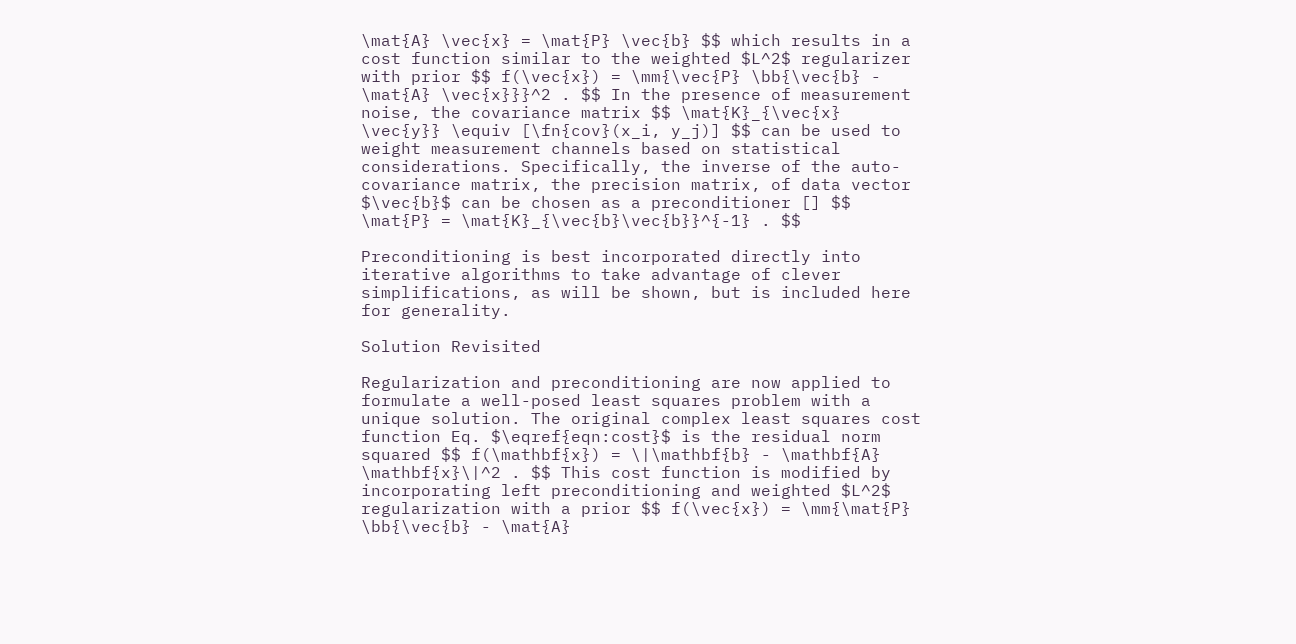\mat{A} \vec{x} = \mat{P} \vec{b} $$ which results in a cost function similar to the weighted $L^2$ regularizer with prior $$ f(\vec{x}) = \mm{\vec{P} \bb{\vec{b} - \mat{A} \vec{x}}}^2 . $$ In the presence of measurement noise, the covariance matrix $$ \mat{K}_{\vec{x} \vec{y}} \equiv [\fn{cov}(x_i, y_j)] $$ can be used to weight measurement channels based on statistical considerations. Specifically, the inverse of the auto-covariance matrix, the precision matrix, of data vector $\vec{b}$ can be chosen as a preconditioner [] $$ \mat{P} = \mat{K}_{\vec{b}\vec{b}}^{-1} . $$

Preconditioning is best incorporated directly into iterative algorithms to take advantage of clever simplifications, as will be shown, but is included here for generality.

Solution Revisited

Regularization and preconditioning are now applied to formulate a well-posed least squares problem with a unique solution. The original complex least squares cost function Eq. $\eqref{eqn:cost}$ is the residual norm squared $$ f(\mathbf{x}) = \|\mathbf{b} - \mathbf{A} \mathbf{x}\|^2 . $$ This cost function is modified by incorporating left preconditioning and weighted $L^2$ regularization with a prior $$ f(\vec{x}) = \mm{\mat{P} \bb{\vec{b} - \mat{A}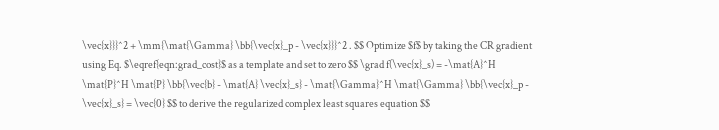\vec{x}}}^2 + \mm{\mat{\Gamma} \bb{\vec{x}_p - \vec{x}}}^2 . $$ Optimize $f$ by taking the CR gradient using Eq. $\eqref{eqn:grad_cost}$ as a template and set to zero $$ \grad f(\vec{x}_s) = -\mat{A}^H \mat{P}^H \mat{P} \bb{\vec{b} - \mat{A} \vec{x}_s} - \mat{\Gamma}^H \mat{\Gamma} \bb{\vec{x}_p - \vec{x}_s} = \vec{0} $$ to derive the regularized complex least squares equation $$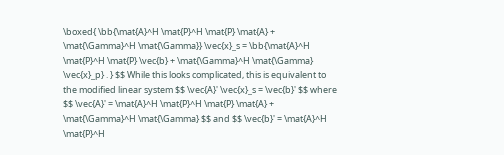\boxed{ \bb{\mat{A}^H \mat{P}^H \mat{P} \mat{A} + \mat{\Gamma}^H \mat{\Gamma}} \vec{x}_s = \bb{\mat{A}^H \mat{P}^H \mat{P} \vec{b} + \mat{\Gamma}^H \mat{\Gamma} \vec{x}_p} . } $$ While this looks complicated, this is equivalent to the modified linear system $$ \vec{A}' \vec{x}_s = \vec{b}' $$ where $$ \vec{A}' = \mat{A}^H \mat{P}^H \mat{P} \mat{A} + \mat{\Gamma}^H \mat{\Gamma} $$ and $$ \vec{b}' = \mat{A}^H \mat{P}^H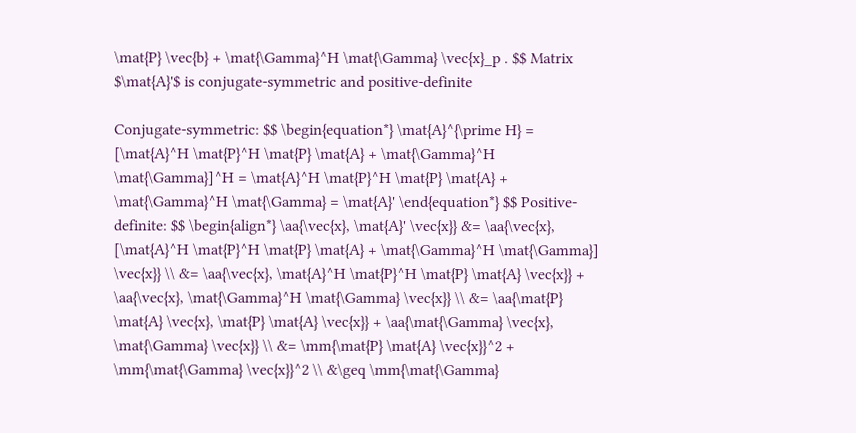\mat{P} \vec{b} + \mat{\Gamma}^H \mat{\Gamma} \vec{x}_p . $$ Matrix $\mat{A}'$ is conjugate-symmetric and positive-definite

Conjugate-symmetric: $$ \begin{equation*} \mat{A}^{\prime H} = [\mat{A}^H \mat{P}^H \mat{P} \mat{A} + \mat{\Gamma}^H \mat{\Gamma}]^H = \mat{A}^H \mat{P}^H \mat{P} \mat{A} + \mat{\Gamma}^H \mat{\Gamma} = \mat{A}' \end{equation*} $$ Positive-definite: $$ \begin{align*} \aa{\vec{x}, \mat{A}' \vec{x}} &= \aa{\vec{x}, [\mat{A}^H \mat{P}^H \mat{P} \mat{A} + \mat{\Gamma}^H \mat{\Gamma}] \vec{x}} \\ &= \aa{\vec{x}, \mat{A}^H \mat{P}^H \mat{P} \mat{A} \vec{x}} + \aa{\vec{x}, \mat{\Gamma}^H \mat{\Gamma} \vec{x}} \\ &= \aa{\mat{P} \mat{A} \vec{x}, \mat{P} \mat{A} \vec{x}} + \aa{\mat{\Gamma} \vec{x}, \mat{\Gamma} \vec{x}} \\ &= \mm{\mat{P} \mat{A} \vec{x}}^2 + \mm{\mat{\Gamma} \vec{x}}^2 \\ &\geq \mm{\mat{\Gamma}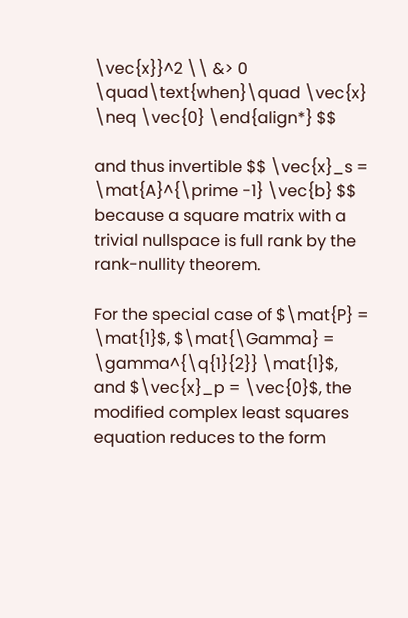\vec{x}}^2 \\ &> 0 \quad\text{when}\quad \vec{x} \neq \vec{0} \end{align*} $$

and thus invertible $$ \vec{x}_s = \mat{A}^{\prime -1} \vec{b} $$ because a square matrix with a trivial nullspace is full rank by the rank-nullity theorem.

For the special case of $\mat{P} = \mat{1}$, $\mat{\Gamma} = \gamma^{\q{1}{2}} \mat{1}$, and $\vec{x}_p = \vec{0}$, the modified complex least squares equation reduces to the form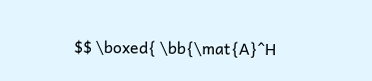$$ \boxed{ \bb{\mat{A}^H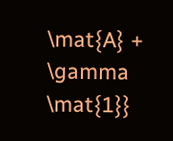\mat{A} + \gamma \mat{1}}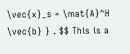\vec{x}_s = \mat{A}^H \vec{b} } . $$ This is a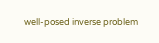well-posed inverse problem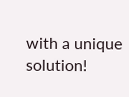with a unique solution!